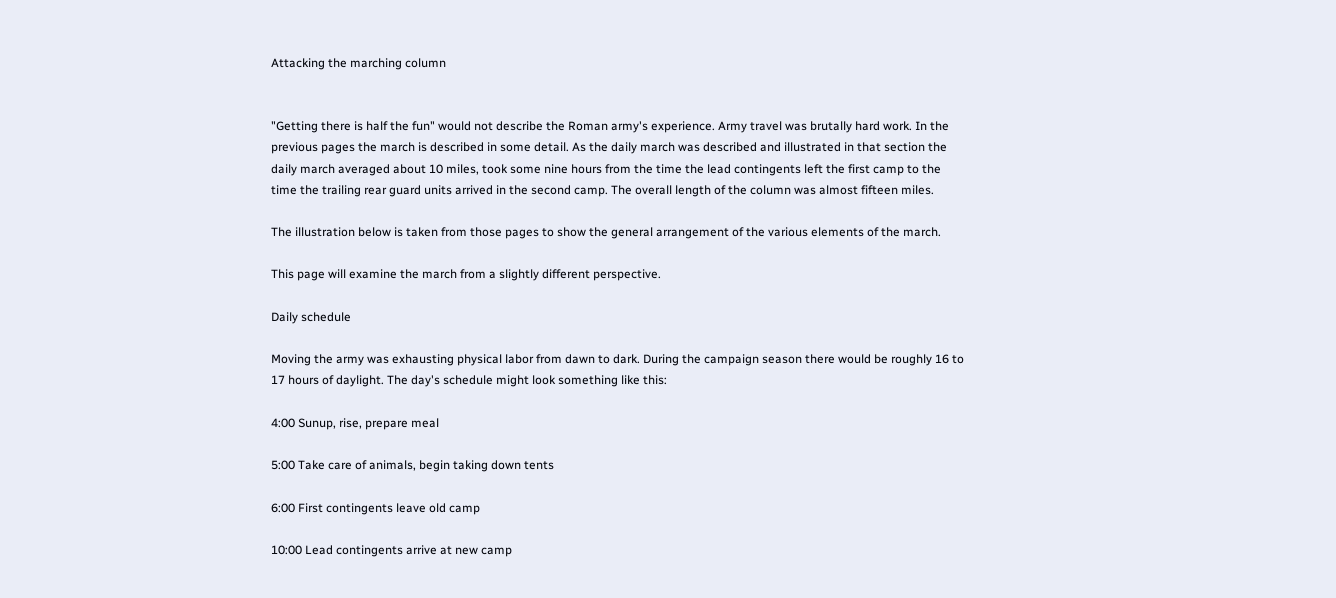Attacking the marching column


"Getting there is half the fun" would not describe the Roman army's experience. Army travel was brutally hard work. In the previous pages the march is described in some detail. As the daily march was described and illustrated in that section the daily march averaged about 10 miles, took some nine hours from the time the lead contingents left the first camp to the time the trailing rear guard units arrived in the second camp. The overall length of the column was almost fifteen miles.

The illustration below is taken from those pages to show the general arrangement of the various elements of the march.

This page will examine the march from a slightly different perspective.

Daily schedule

Moving the army was exhausting physical labor from dawn to dark. During the campaign season there would be roughly 16 to 17 hours of daylight. The day's schedule might look something like this:

4:00 Sunup, rise, prepare meal

5:00 Take care of animals, begin taking down tents

6:00 First contingents leave old camp

10:00 Lead contingents arrive at new camp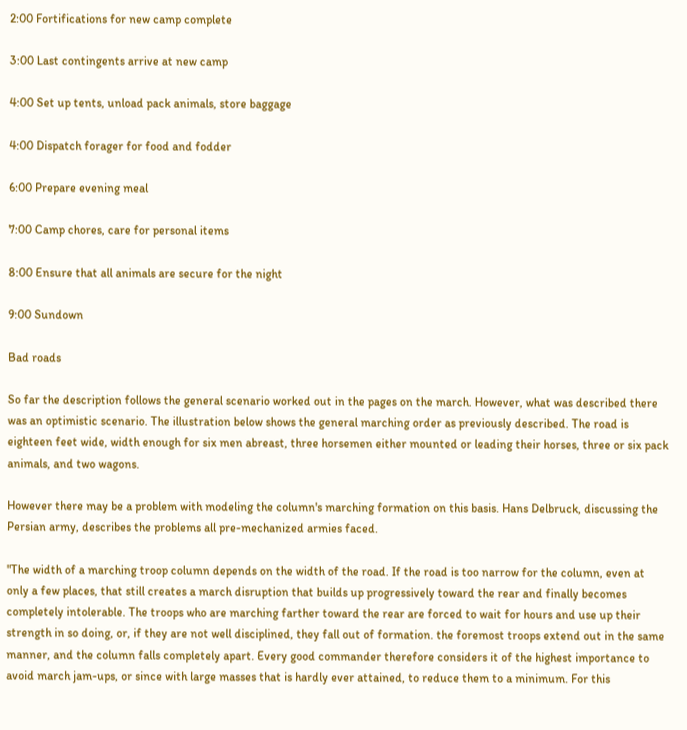2:00 Fortifications for new camp complete

3:00 Last contingents arrive at new camp

4:00 Set up tents, unload pack animals, store baggage

4:00 Dispatch forager for food and fodder

6:00 Prepare evening meal

7:00 Camp chores, care for personal items

8:00 Ensure that all animals are secure for the night

9:00 Sundown

Bad roads

So far the description follows the general scenario worked out in the pages on the march. However, what was described there was an optimistic scenario. The illustration below shows the general marching order as previously described. The road is eighteen feet wide, width enough for six men abreast, three horsemen either mounted or leading their horses, three or six pack animals, and two wagons.

However there may be a problem with modeling the column's marching formation on this basis. Hans Delbruck, discussing the Persian army, describes the problems all pre-mechanized armies faced.

"The width of a marching troop column depends on the width of the road. If the road is too narrow for the column, even at only a few places, that still creates a march disruption that builds up progressively toward the rear and finally becomes completely intolerable. The troops who are marching farther toward the rear are forced to wait for hours and use up their strength in so doing, or, if they are not well disciplined, they fall out of formation. the foremost troops extend out in the same manner, and the column falls completely apart. Every good commander therefore considers it of the highest importance to avoid march jam-ups, or since with large masses that is hardly ever attained, to reduce them to a minimum. For this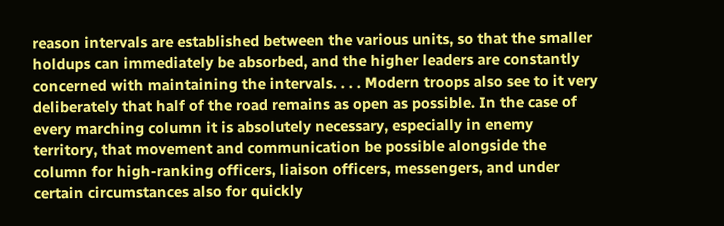reason intervals are established between the various units, so that the smaller holdups can immediately be absorbed, and the higher leaders are constantly concerned with maintaining the intervals. . . . Modern troops also see to it very deliberately that half of the road remains as open as possible. In the case of every marching column it is absolutely necessary, especially in enemy territory, that movement and communication be possible alongside the column for high-ranking officers, liaison officers, messengers, and under certain circumstances also for quickly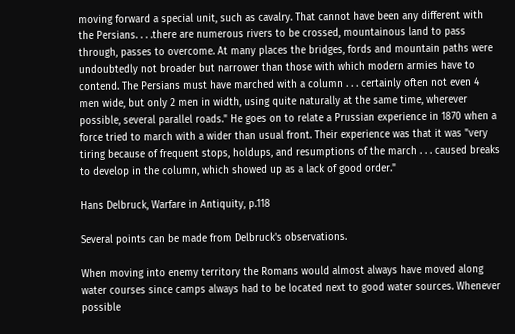moving forward a special unit, such as cavalry. That cannot have been any different with the Persians. . . .there are numerous rivers to be crossed, mountainous land to pass through, passes to overcome. At many places the bridges, fords and mountain paths were undoubtedly not broader but narrower than those with which modern armies have to contend. The Persians must have marched with a column . . . certainly often not even 4 men wide, but only 2 men in width, using quite naturally at the same time, wherever possible, several parallel roads." He goes on to relate a Prussian experience in 1870 when a force tried to march with a wider than usual front. Their experience was that it was "very tiring because of frequent stops, holdups, and resumptions of the march . . . caused breaks to develop in the column, which showed up as a lack of good order."

Hans Delbruck, Warfare in Antiquity, p.118

Several points can be made from Delbruck's observations.

When moving into enemy territory the Romans would almost always have moved along water courses since camps always had to be located next to good water sources. Whenever possible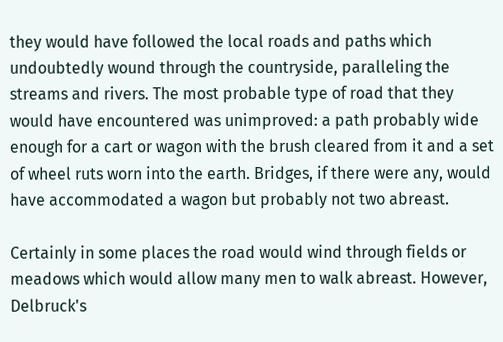they would have followed the local roads and paths which undoubtedly wound through the countryside, paralleling the streams and rivers. The most probable type of road that they would have encountered was unimproved: a path probably wide enough for a cart or wagon with the brush cleared from it and a set of wheel ruts worn into the earth. Bridges, if there were any, would have accommodated a wagon but probably not two abreast.

Certainly in some places the road would wind through fields or meadows which would allow many men to walk abreast. However, Delbruck's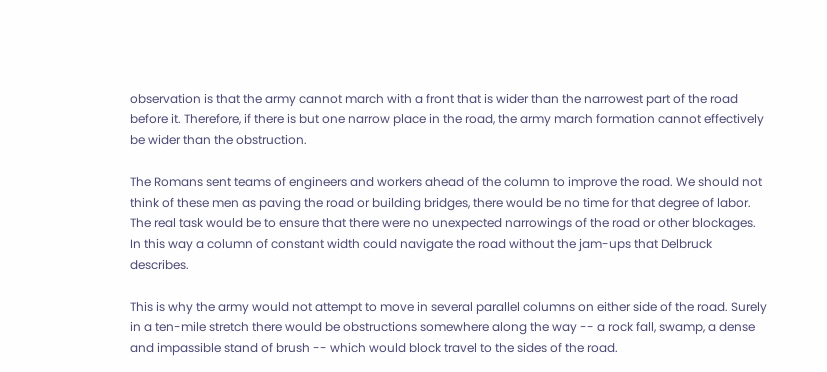observation is that the army cannot march with a front that is wider than the narrowest part of the road before it. Therefore, if there is but one narrow place in the road, the army march formation cannot effectively be wider than the obstruction.

The Romans sent teams of engineers and workers ahead of the column to improve the road. We should not think of these men as paving the road or building bridges, there would be no time for that degree of labor. The real task would be to ensure that there were no unexpected narrowings of the road or other blockages. In this way a column of constant width could navigate the road without the jam-ups that Delbruck describes.

This is why the army would not attempt to move in several parallel columns on either side of the road. Surely in a ten-mile stretch there would be obstructions somewhere along the way -- a rock fall, swamp, a dense and impassible stand of brush -- which would block travel to the sides of the road.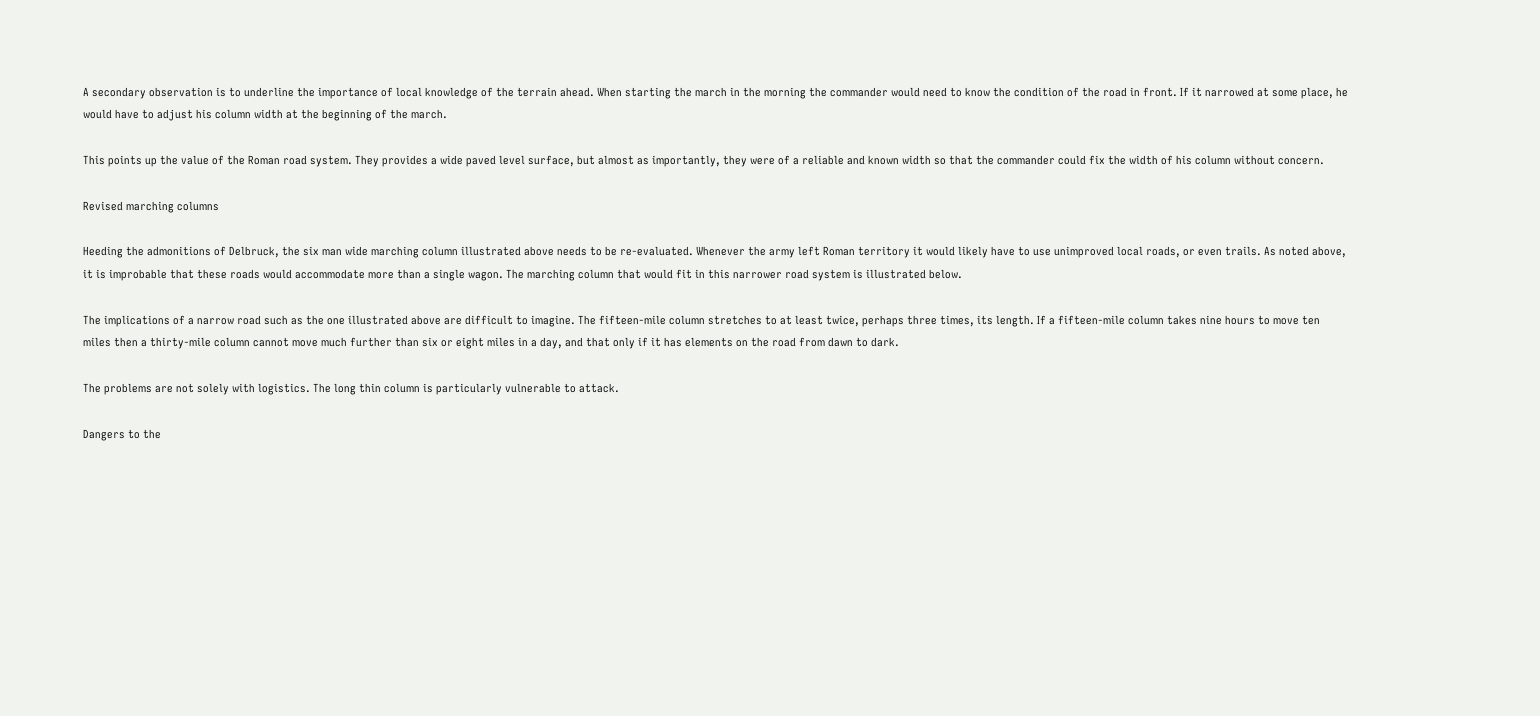A secondary observation is to underline the importance of local knowledge of the terrain ahead. When starting the march in the morning the commander would need to know the condition of the road in front. If it narrowed at some place, he would have to adjust his column width at the beginning of the march.

This points up the value of the Roman road system. They provides a wide paved level surface, but almost as importantly, they were of a reliable and known width so that the commander could fix the width of his column without concern.

Revised marching columns

Heeding the admonitions of Delbruck, the six man wide marching column illustrated above needs to be re-evaluated. Whenever the army left Roman territory it would likely have to use unimproved local roads, or even trails. As noted above, it is improbable that these roads would accommodate more than a single wagon. The marching column that would fit in this narrower road system is illustrated below.

The implications of a narrow road such as the one illustrated above are difficult to imagine. The fifteen-mile column stretches to at least twice, perhaps three times, its length. If a fifteen-mile column takes nine hours to move ten miles then a thirty-mile column cannot move much further than six or eight miles in a day, and that only if it has elements on the road from dawn to dark.

The problems are not solely with logistics. The long thin column is particularly vulnerable to attack.

Dangers to the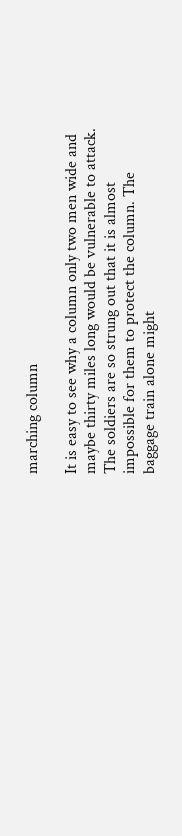marching column

It is easy to see why a column only two men wide and maybe thirty miles long would be vulnerable to attack. The soldiers are so strung out that it is almost impossible for them to protect the column. The baggage train alone might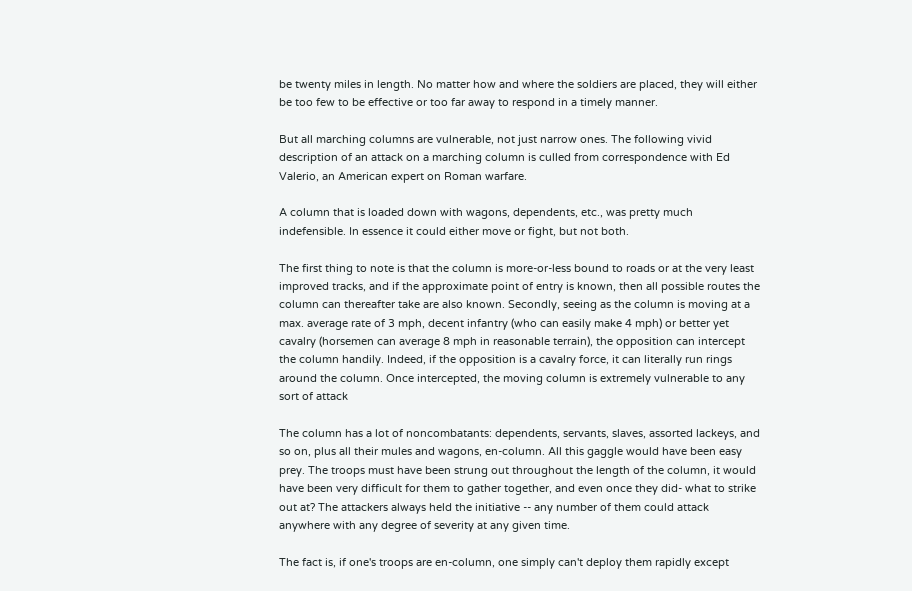be twenty miles in length. No matter how and where the soldiers are placed, they will either be too few to be effective or too far away to respond in a timely manner.

But all marching columns are vulnerable, not just narrow ones. The following vivid description of an attack on a marching column is culled from correspondence with Ed Valerio, an American expert on Roman warfare.

A column that is loaded down with wagons, dependents, etc., was pretty much indefensible. In essence it could either move or fight, but not both.

The first thing to note is that the column is more-or-less bound to roads or at the very least improved tracks, and if the approximate point of entry is known, then all possible routes the column can thereafter take are also known. Secondly, seeing as the column is moving at a max. average rate of 3 mph, decent infantry (who can easily make 4 mph) or better yet cavalry (horsemen can average 8 mph in reasonable terrain), the opposition can intercept the column handily. Indeed, if the opposition is a cavalry force, it can literally run rings around the column. Once intercepted, the moving column is extremely vulnerable to any sort of attack

The column has a lot of noncombatants: dependents, servants, slaves, assorted lackeys, and so on, plus all their mules and wagons, en-column. All this gaggle would have been easy prey. The troops must have been strung out throughout the length of the column, it would have been very difficult for them to gather together, and even once they did- what to strike out at? The attackers always held the initiative -- any number of them could attack anywhere with any degree of severity at any given time.

The fact is, if one's troops are en-column, one simply can't deploy them rapidly except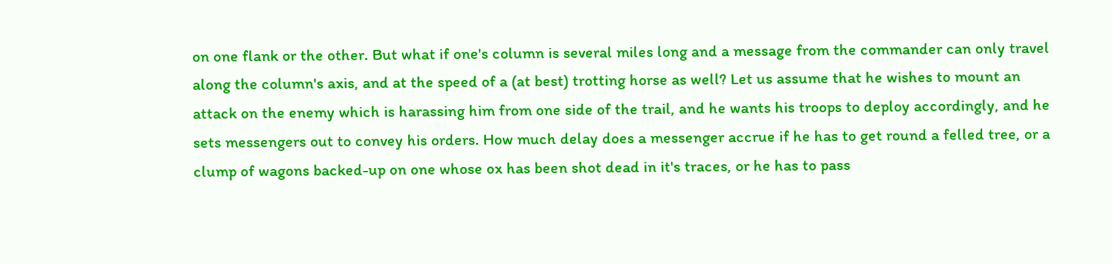on one flank or the other. But what if one's column is several miles long and a message from the commander can only travel along the column's axis, and at the speed of a (at best) trotting horse as well? Let us assume that he wishes to mount an attack on the enemy which is harassing him from one side of the trail, and he wants his troops to deploy accordingly, and he sets messengers out to convey his orders. How much delay does a messenger accrue if he has to get round a felled tree, or a clump of wagons backed-up on one whose ox has been shot dead in it's traces, or he has to pass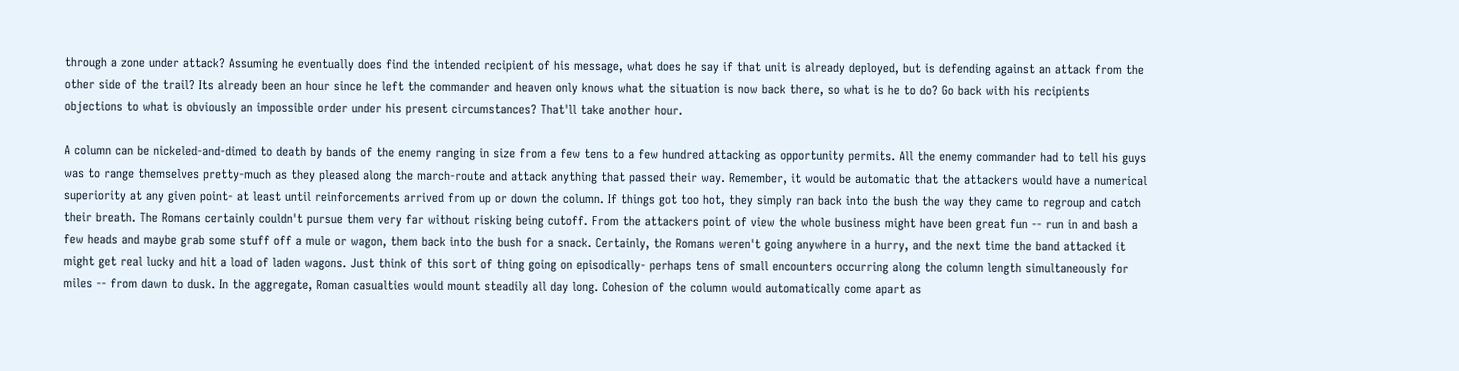through a zone under attack? Assuming he eventually does find the intended recipient of his message, what does he say if that unit is already deployed, but is defending against an attack from the other side of the trail? Its already been an hour since he left the commander and heaven only knows what the situation is now back there, so what is he to do? Go back with his recipients objections to what is obviously an impossible order under his present circumstances? That'll take another hour.

A column can be nickeled-and-dimed to death by bands of the enemy ranging in size from a few tens to a few hundred attacking as opportunity permits. All the enemy commander had to tell his guys was to range themselves pretty-much as they pleased along the march-route and attack anything that passed their way. Remember, it would be automatic that the attackers would have a numerical superiority at any given point- at least until reinforcements arrived from up or down the column. If things got too hot, they simply ran back into the bush the way they came to regroup and catch their breath. The Romans certainly couldn't pursue them very far without risking being cutoff. From the attackers point of view the whole business might have been great fun -- run in and bash a few heads and maybe grab some stuff off a mule or wagon, them back into the bush for a snack. Certainly, the Romans weren't going anywhere in a hurry, and the next time the band attacked it might get real lucky and hit a load of laden wagons. Just think of this sort of thing going on episodically- perhaps tens of small encounters occurring along the column length simultaneously for miles -- from dawn to dusk. In the aggregate, Roman casualties would mount steadily all day long. Cohesion of the column would automatically come apart as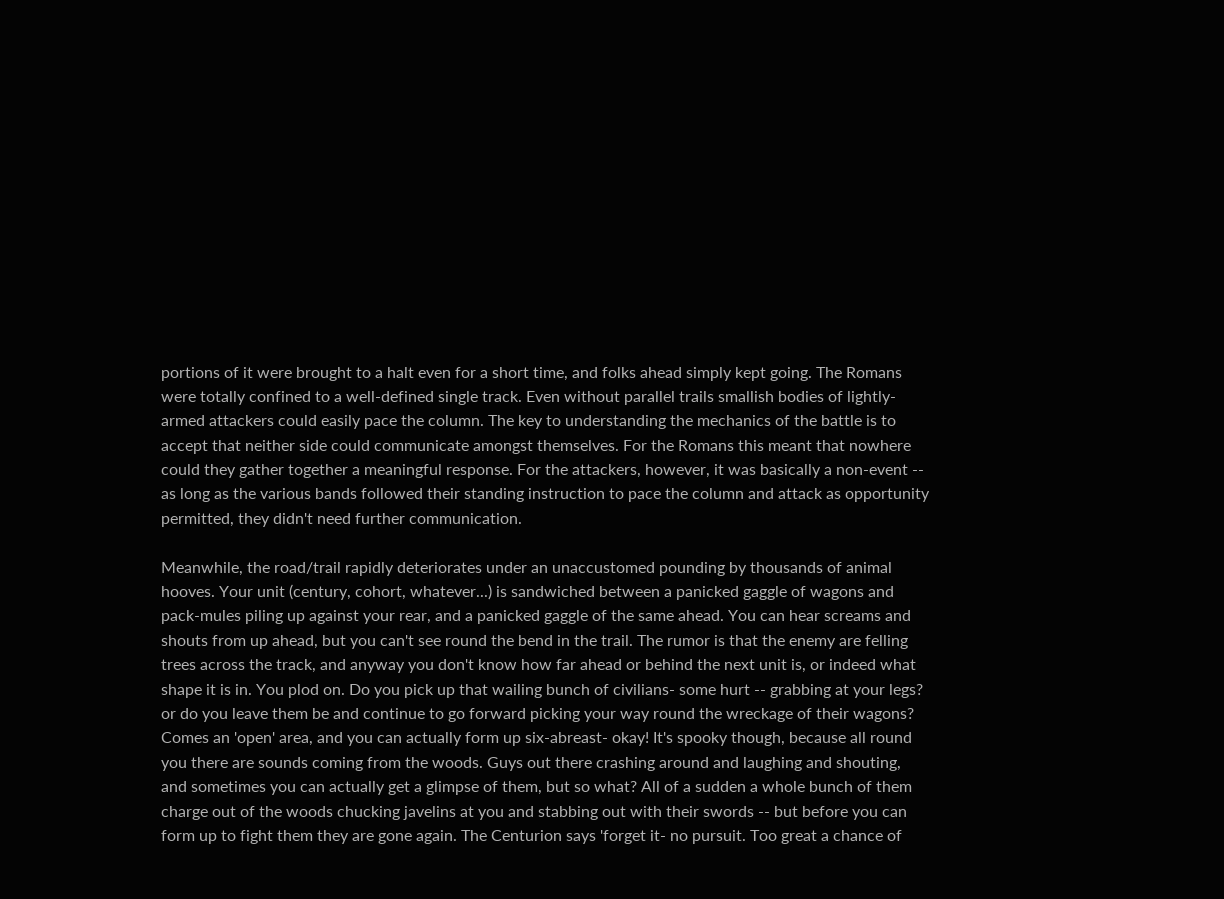portions of it were brought to a halt even for a short time, and folks ahead simply kept going. The Romans were totally confined to a well-defined single track. Even without parallel trails smallish bodies of lightly-armed attackers could easily pace the column. The key to understanding the mechanics of the battle is to accept that neither side could communicate amongst themselves. For the Romans this meant that nowhere could they gather together a meaningful response. For the attackers, however, it was basically a non-event -- as long as the various bands followed their standing instruction to pace the column and attack as opportunity permitted, they didn't need further communication.

Meanwhile, the road/trail rapidly deteriorates under an unaccustomed pounding by thousands of animal hooves. Your unit (century, cohort, whatever...) is sandwiched between a panicked gaggle of wagons and pack-mules piling up against your rear, and a panicked gaggle of the same ahead. You can hear screams and shouts from up ahead, but you can't see round the bend in the trail. The rumor is that the enemy are felling trees across the track, and anyway you don't know how far ahead or behind the next unit is, or indeed what shape it is in. You plod on. Do you pick up that wailing bunch of civilians- some hurt -- grabbing at your legs? or do you leave them be and continue to go forward picking your way round the wreckage of their wagons? Comes an 'open' area, and you can actually form up six-abreast- okay! It's spooky though, because all round you there are sounds coming from the woods. Guys out there crashing around and laughing and shouting, and sometimes you can actually get a glimpse of them, but so what? All of a sudden a whole bunch of them charge out of the woods chucking javelins at you and stabbing out with their swords -- but before you can form up to fight them they are gone again. The Centurion says 'forget it- no pursuit. Too great a chance of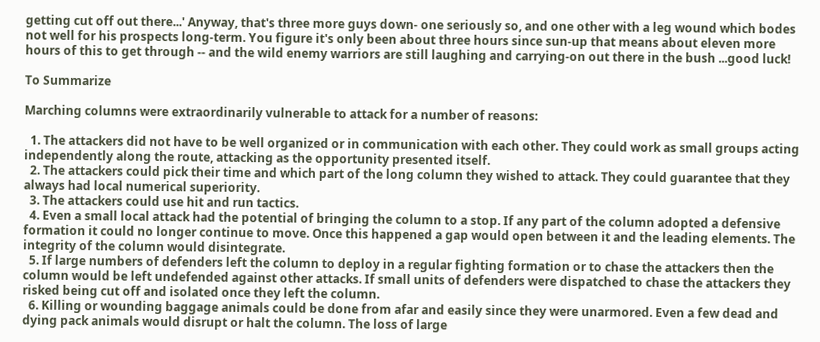getting cut off out there...' Anyway, that's three more guys down- one seriously so, and one other with a leg wound which bodes not well for his prospects long-term. You figure it's only been about three hours since sun-up that means about eleven more hours of this to get through -- and the wild enemy warriors are still laughing and carrying-on out there in the bush ...good luck!

To Summarize

Marching columns were extraordinarily vulnerable to attack for a number of reasons:

  1. The attackers did not have to be well organized or in communication with each other. They could work as small groups acting independently along the route, attacking as the opportunity presented itself.
  2. The attackers could pick their time and which part of the long column they wished to attack. They could guarantee that they always had local numerical superiority.
  3. The attackers could use hit and run tactics.
  4. Even a small local attack had the potential of bringing the column to a stop. If any part of the column adopted a defensive formation it could no longer continue to move. Once this happened a gap would open between it and the leading elements. The integrity of the column would disintegrate.
  5. If large numbers of defenders left the column to deploy in a regular fighting formation or to chase the attackers then the column would be left undefended against other attacks. If small units of defenders were dispatched to chase the attackers they risked being cut off and isolated once they left the column.
  6. Killing or wounding baggage animals could be done from afar and easily since they were unarmored. Even a few dead and dying pack animals would disrupt or halt the column. The loss of large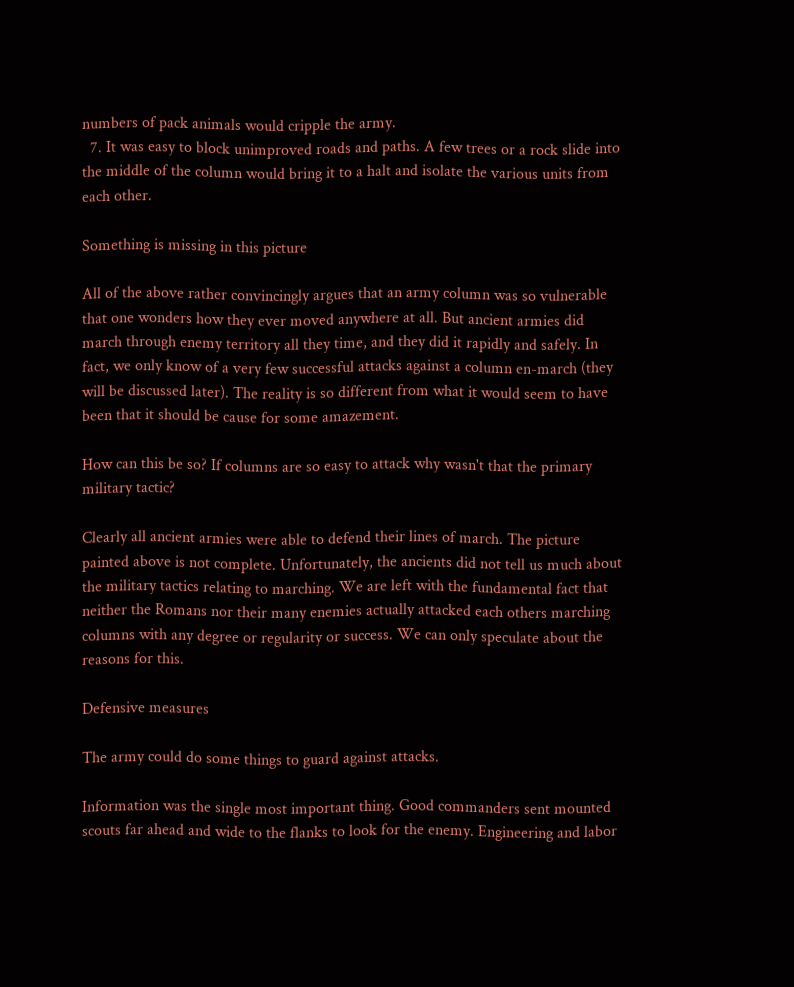numbers of pack animals would cripple the army.
  7. It was easy to block unimproved roads and paths. A few trees or a rock slide into the middle of the column would bring it to a halt and isolate the various units from each other.

Something is missing in this picture

All of the above rather convincingly argues that an army column was so vulnerable that one wonders how they ever moved anywhere at all. But ancient armies did march through enemy territory all they time, and they did it rapidly and safely. In fact, we only know of a very few successful attacks against a column en-march (they will be discussed later). The reality is so different from what it would seem to have been that it should be cause for some amazement.

How can this be so? If columns are so easy to attack why wasn't that the primary military tactic?

Clearly all ancient armies were able to defend their lines of march. The picture painted above is not complete. Unfortunately, the ancients did not tell us much about the military tactics relating to marching. We are left with the fundamental fact that neither the Romans nor their many enemies actually attacked each others marching columns with any degree or regularity or success. We can only speculate about the reasons for this.

Defensive measures

The army could do some things to guard against attacks.

Information was the single most important thing. Good commanders sent mounted scouts far ahead and wide to the flanks to look for the enemy. Engineering and labor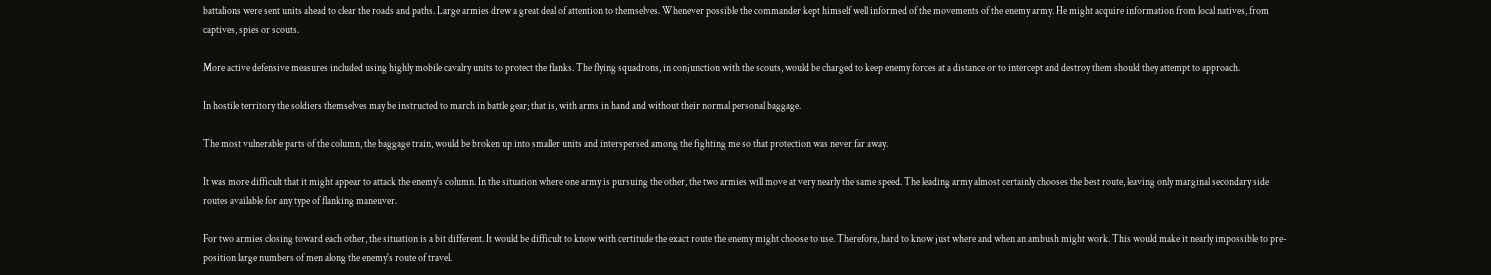battalions were sent units ahead to clear the roads and paths. Large armies drew a great deal of attention to themselves. Whenever possible the commander kept himself well informed of the movements of the enemy army. He might acquire information from local natives, from captives, spies or scouts.

More active defensive measures included using highly mobile cavalry units to protect the flanks. The flying squadrons, in conjunction with the scouts, would be charged to keep enemy forces at a distance or to intercept and destroy them should they attempt to approach.

In hostile territory the soldiers themselves may be instructed to march in battle gear; that is, with arms in hand and without their normal personal baggage.

The most vulnerable parts of the column, the baggage train, would be broken up into smaller units and interspersed among the fighting me so that protection was never far away.

It was more difficult that it might appear to attack the enemy's column. In the situation where one army is pursuing the other, the two armies will move at very nearly the same speed. The leading army almost certainly chooses the best route, leaving only marginal secondary side routes available for any type of flanking maneuver.

For two armies closing toward each other, the situation is a bit different. It would be difficult to know with certitude the exact route the enemy might choose to use. Therefore, hard to know just where and when an ambush might work. This would make it nearly impossible to pre-position large numbers of men along the enemy's route of travel.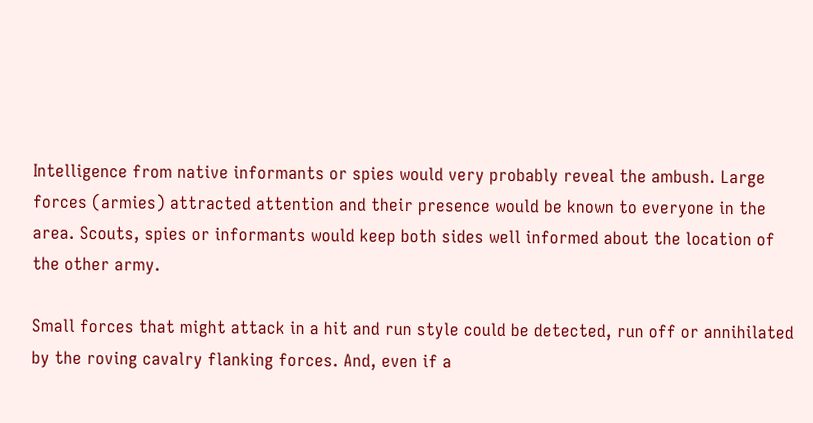Intelligence from native informants or spies would very probably reveal the ambush. Large forces (armies) attracted attention and their presence would be known to everyone in the area. Scouts, spies or informants would keep both sides well informed about the location of the other army.

Small forces that might attack in a hit and run style could be detected, run off or annihilated by the roving cavalry flanking forces. And, even if a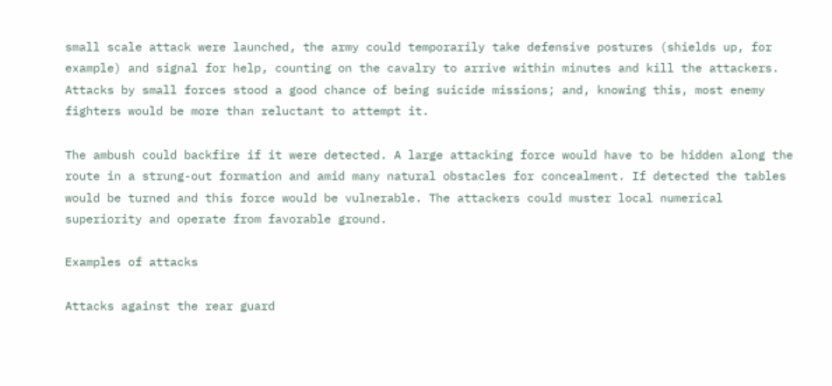small scale attack were launched, the army could temporarily take defensive postures (shields up, for example) and signal for help, counting on the cavalry to arrive within minutes and kill the attackers. Attacks by small forces stood a good chance of being suicide missions; and, knowing this, most enemy fighters would be more than reluctant to attempt it.

The ambush could backfire if it were detected. A large attacking force would have to be hidden along the route in a strung-out formation and amid many natural obstacles for concealment. If detected the tables would be turned and this force would be vulnerable. The attackers could muster local numerical superiority and operate from favorable ground.

Examples of attacks

Attacks against the rear guard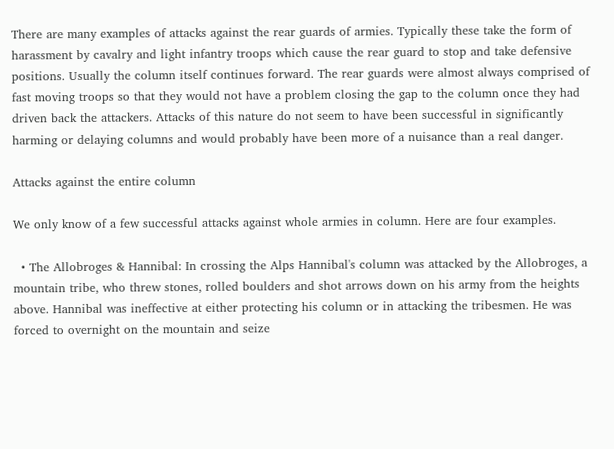There are many examples of attacks against the rear guards of armies. Typically these take the form of harassment by cavalry and light infantry troops which cause the rear guard to stop and take defensive positions. Usually the column itself continues forward. The rear guards were almost always comprised of fast moving troops so that they would not have a problem closing the gap to the column once they had driven back the attackers. Attacks of this nature do not seem to have been successful in significantly harming or delaying columns and would probably have been more of a nuisance than a real danger.

Attacks against the entire column

We only know of a few successful attacks against whole armies in column. Here are four examples.

  • The Allobroges & Hannibal: In crossing the Alps Hannibal's column was attacked by the Allobroges, a mountain tribe, who threw stones, rolled boulders and shot arrows down on his army from the heights above. Hannibal was ineffective at either protecting his column or in attacking the tribesmen. He was forced to overnight on the mountain and seize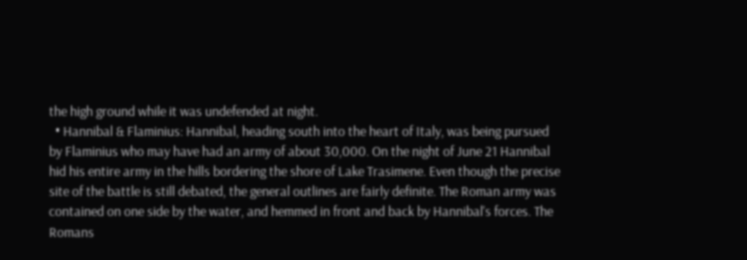the high ground while it was undefended at night.
  • Hannibal & Flaminius: Hannibal, heading south into the heart of Italy, was being pursued by Flaminius who may have had an army of about 30,000. On the night of June 21 Hannibal hid his entire army in the hills bordering the shore of Lake Trasimene. Even though the precise site of the battle is still debated, the general outlines are fairly definite. The Roman army was contained on one side by the water, and hemmed in front and back by Hannibal's forces. The Romans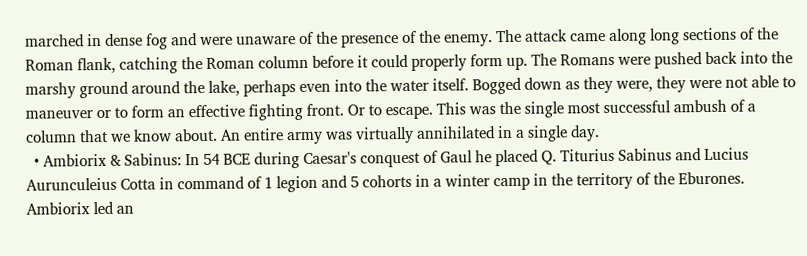marched in dense fog and were unaware of the presence of the enemy. The attack came along long sections of the Roman flank, catching the Roman column before it could properly form up. The Romans were pushed back into the marshy ground around the lake, perhaps even into the water itself. Bogged down as they were, they were not able to maneuver or to form an effective fighting front. Or to escape. This was the single most successful ambush of a column that we know about. An entire army was virtually annihilated in a single day.
  • Ambiorix & Sabinus: In 54 BCE during Caesar's conquest of Gaul he placed Q. Titurius Sabinus and Lucius Aurunculeius Cotta in command of 1 legion and 5 cohorts in a winter camp in the territory of the Eburones. Ambiorix led an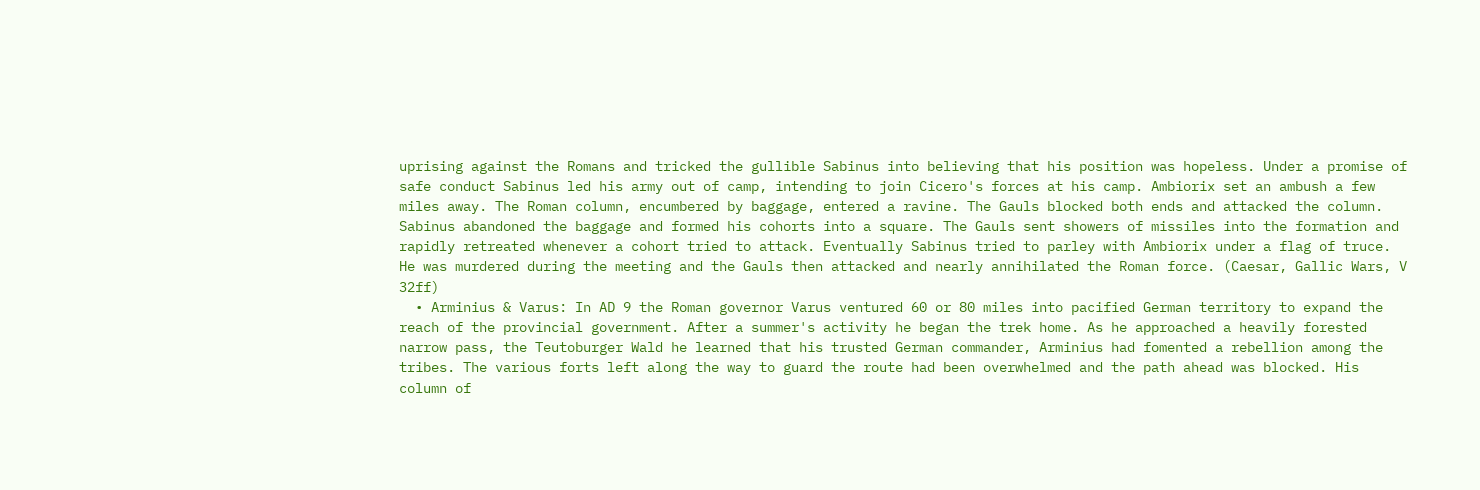uprising against the Romans and tricked the gullible Sabinus into believing that his position was hopeless. Under a promise of safe conduct Sabinus led his army out of camp, intending to join Cicero's forces at his camp. Ambiorix set an ambush a few miles away. The Roman column, encumbered by baggage, entered a ravine. The Gauls blocked both ends and attacked the column. Sabinus abandoned the baggage and formed his cohorts into a square. The Gauls sent showers of missiles into the formation and rapidly retreated whenever a cohort tried to attack. Eventually Sabinus tried to parley with Ambiorix under a flag of truce. He was murdered during the meeting and the Gauls then attacked and nearly annihilated the Roman force. (Caesar, Gallic Wars, V 32ff)
  • Arminius & Varus: In AD 9 the Roman governor Varus ventured 60 or 80 miles into pacified German territory to expand the reach of the provincial government. After a summer's activity he began the trek home. As he approached a heavily forested narrow pass, the Teutoburger Wald he learned that his trusted German commander, Arminius had fomented a rebellion among the tribes. The various forts left along the way to guard the route had been overwhelmed and the path ahead was blocked. His column of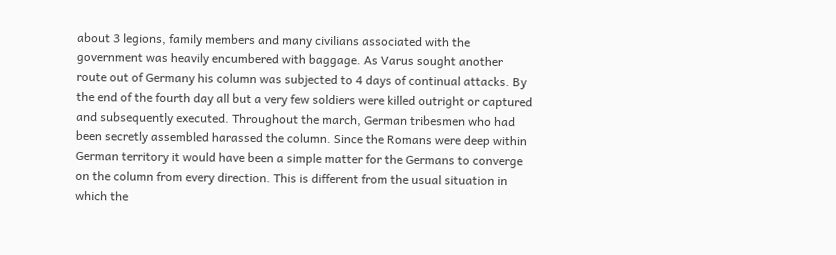about 3 legions, family members and many civilians associated with the government was heavily encumbered with baggage. As Varus sought another route out of Germany his column was subjected to 4 days of continual attacks. By the end of the fourth day all but a very few soldiers were killed outright or captured and subsequently executed. Throughout the march, German tribesmen who had been secretly assembled harassed the column. Since the Romans were deep within German territory it would have been a simple matter for the Germans to converge on the column from every direction. This is different from the usual situation in which the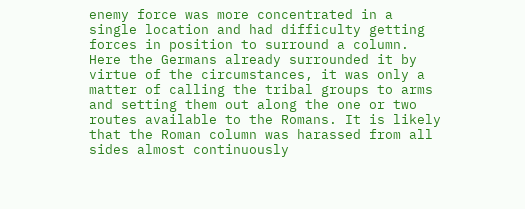enemy force was more concentrated in a single location and had difficulty getting forces in position to surround a column. Here the Germans already surrounded it by virtue of the circumstances, it was only a matter of calling the tribal groups to arms and setting them out along the one or two routes available to the Romans. It is likely that the Roman column was harassed from all sides almost continuously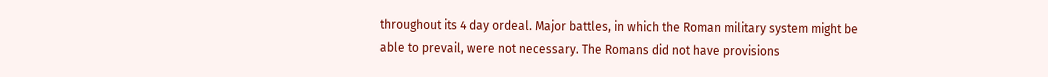throughout its 4 day ordeal. Major battles, in which the Roman military system might be able to prevail, were not necessary. The Romans did not have provisions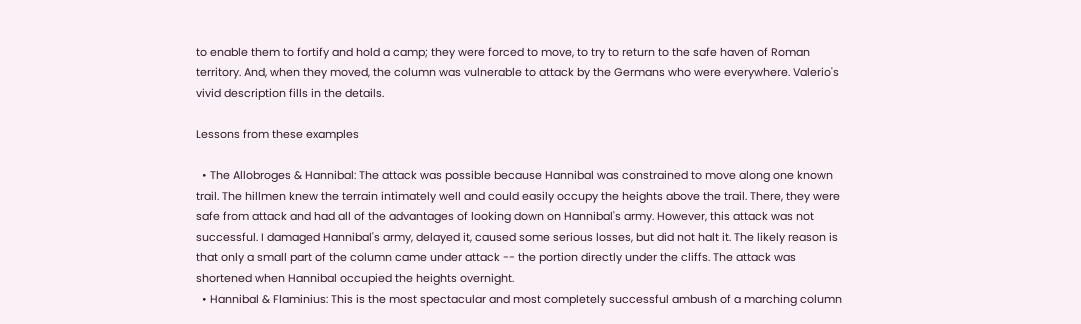to enable them to fortify and hold a camp; they were forced to move, to try to return to the safe haven of Roman territory. And, when they moved, the column was vulnerable to attack by the Germans who were everywhere. Valerio's vivid description fills in the details.

Lessons from these examples

  • The Allobroges & Hannibal: The attack was possible because Hannibal was constrained to move along one known trail. The hillmen knew the terrain intimately well and could easily occupy the heights above the trail. There, they were safe from attack and had all of the advantages of looking down on Hannibal's army. However, this attack was not successful. I damaged Hannibal's army, delayed it, caused some serious losses, but did not halt it. The likely reason is that only a small part of the column came under attack -- the portion directly under the cliffs. The attack was shortened when Hannibal occupied the heights overnight.
  • Hannibal & Flaminius: This is the most spectacular and most completely successful ambush of a marching column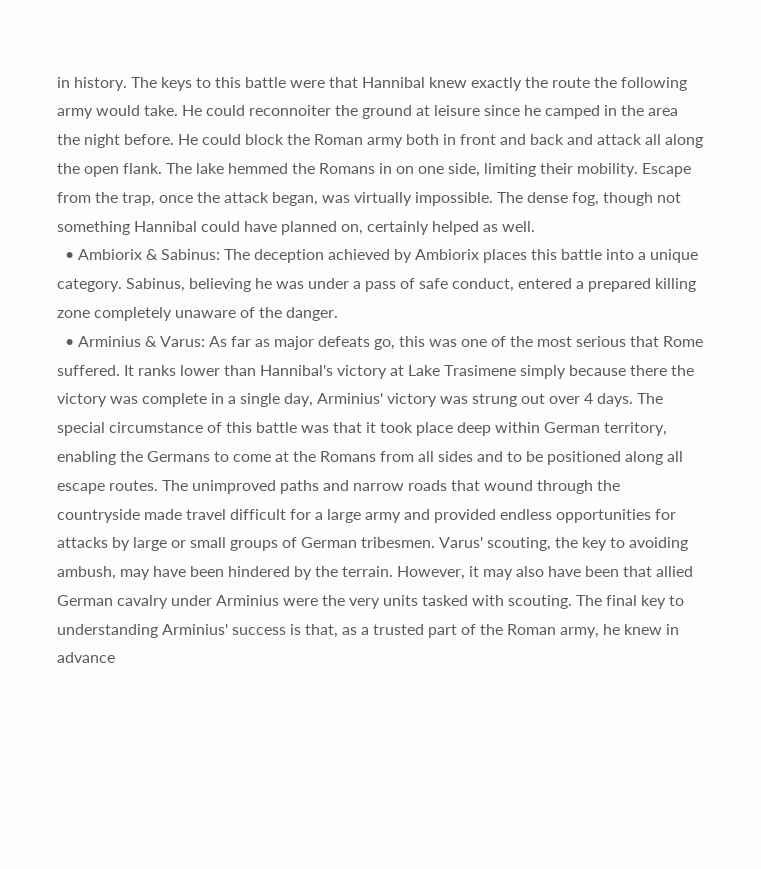in history. The keys to this battle were that Hannibal knew exactly the route the following army would take. He could reconnoiter the ground at leisure since he camped in the area the night before. He could block the Roman army both in front and back and attack all along the open flank. The lake hemmed the Romans in on one side, limiting their mobility. Escape from the trap, once the attack began, was virtually impossible. The dense fog, though not something Hannibal could have planned on, certainly helped as well.
  • Ambiorix & Sabinus: The deception achieved by Ambiorix places this battle into a unique category. Sabinus, believing he was under a pass of safe conduct, entered a prepared killing zone completely unaware of the danger.
  • Arminius & Varus: As far as major defeats go, this was one of the most serious that Rome suffered. It ranks lower than Hannibal's victory at Lake Trasimene simply because there the victory was complete in a single day, Arminius' victory was strung out over 4 days. The special circumstance of this battle was that it took place deep within German territory, enabling the Germans to come at the Romans from all sides and to be positioned along all escape routes. The unimproved paths and narrow roads that wound through the countryside made travel difficult for a large army and provided endless opportunities for attacks by large or small groups of German tribesmen. Varus' scouting, the key to avoiding ambush, may have been hindered by the terrain. However, it may also have been that allied German cavalry under Arminius were the very units tasked with scouting. The final key to understanding Arminius' success is that, as a trusted part of the Roman army, he knew in advance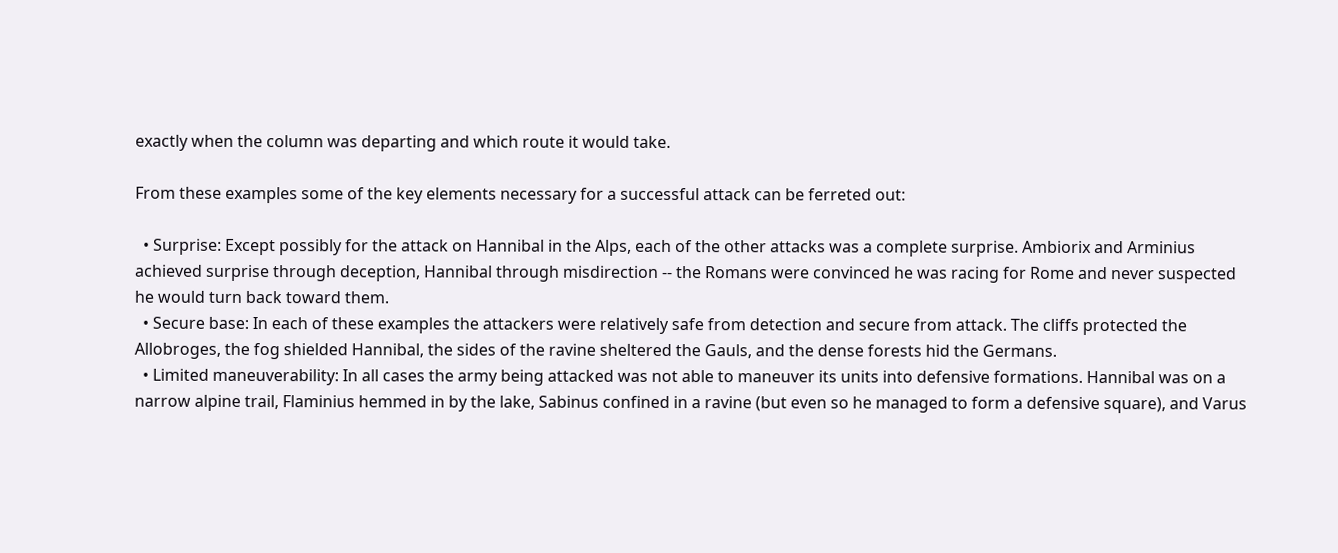exactly when the column was departing and which route it would take.

From these examples some of the key elements necessary for a successful attack can be ferreted out:

  • Surprise: Except possibly for the attack on Hannibal in the Alps, each of the other attacks was a complete surprise. Ambiorix and Arminius achieved surprise through deception, Hannibal through misdirection -- the Romans were convinced he was racing for Rome and never suspected he would turn back toward them.
  • Secure base: In each of these examples the attackers were relatively safe from detection and secure from attack. The cliffs protected the Allobroges, the fog shielded Hannibal, the sides of the ravine sheltered the Gauls, and the dense forests hid the Germans.
  • Limited maneuverability: In all cases the army being attacked was not able to maneuver its units into defensive formations. Hannibal was on a narrow alpine trail, Flaminius hemmed in by the lake, Sabinus confined in a ravine (but even so he managed to form a defensive square), and Varus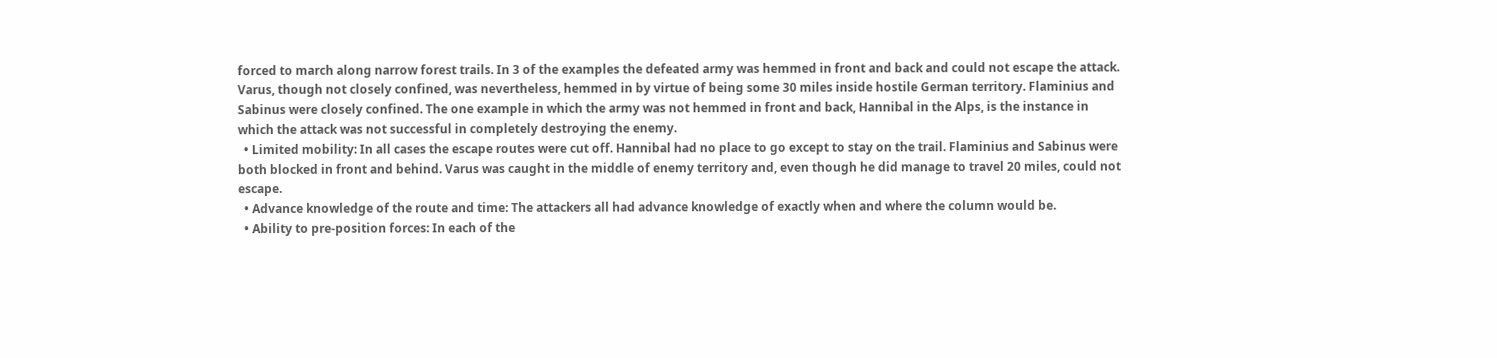forced to march along narrow forest trails. In 3 of the examples the defeated army was hemmed in front and back and could not escape the attack. Varus, though not closely confined, was nevertheless, hemmed in by virtue of being some 30 miles inside hostile German territory. Flaminius and Sabinus were closely confined. The one example in which the army was not hemmed in front and back, Hannibal in the Alps, is the instance in which the attack was not successful in completely destroying the enemy.
  • Limited mobility: In all cases the escape routes were cut off. Hannibal had no place to go except to stay on the trail. Flaminius and Sabinus were both blocked in front and behind. Varus was caught in the middle of enemy territory and, even though he did manage to travel 20 miles, could not escape.
  • Advance knowledge of the route and time: The attackers all had advance knowledge of exactly when and where the column would be.
  • Ability to pre-position forces: In each of the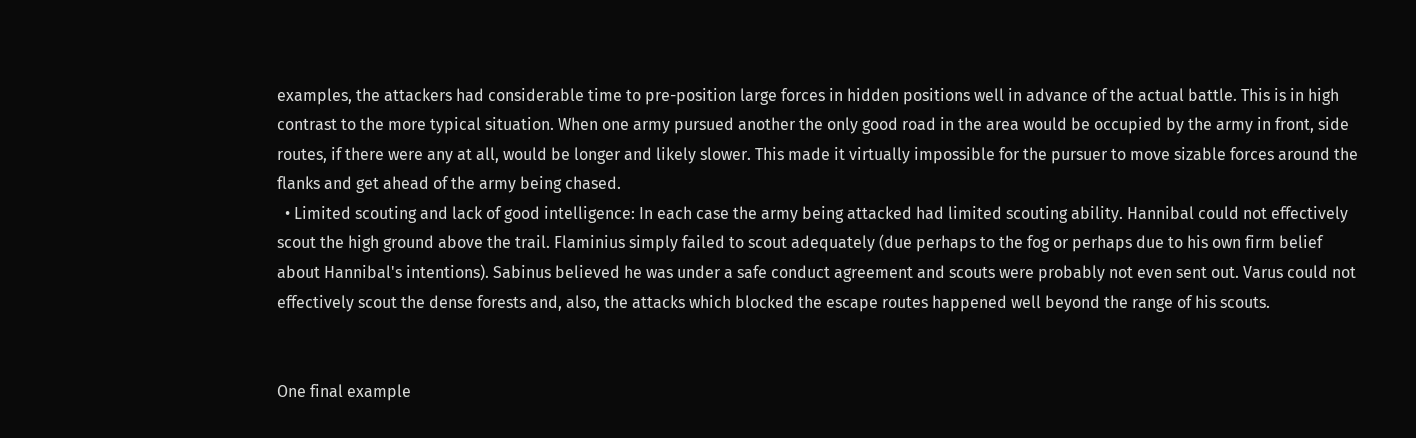examples, the attackers had considerable time to pre-position large forces in hidden positions well in advance of the actual battle. This is in high contrast to the more typical situation. When one army pursued another the only good road in the area would be occupied by the army in front, side routes, if there were any at all, would be longer and likely slower. This made it virtually impossible for the pursuer to move sizable forces around the flanks and get ahead of the army being chased.
  • Limited scouting and lack of good intelligence: In each case the army being attacked had limited scouting ability. Hannibal could not effectively scout the high ground above the trail. Flaminius simply failed to scout adequately (due perhaps to the fog or perhaps due to his own firm belief about Hannibal's intentions). Sabinus believed he was under a safe conduct agreement and scouts were probably not even sent out. Varus could not effectively scout the dense forests and, also, the attacks which blocked the escape routes happened well beyond the range of his scouts.


One final example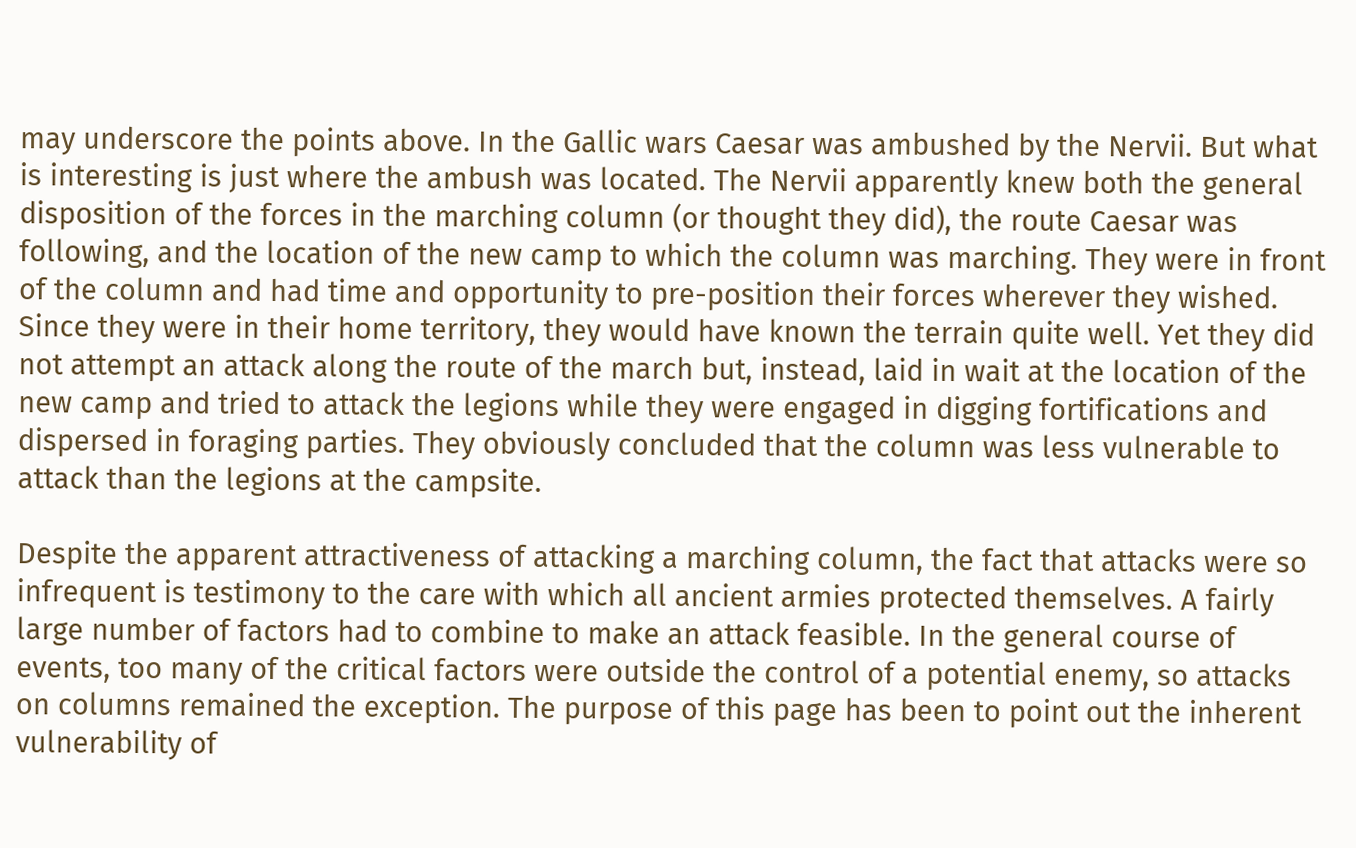may underscore the points above. In the Gallic wars Caesar was ambushed by the Nervii. But what is interesting is just where the ambush was located. The Nervii apparently knew both the general disposition of the forces in the marching column (or thought they did), the route Caesar was following, and the location of the new camp to which the column was marching. They were in front of the column and had time and opportunity to pre-position their forces wherever they wished. Since they were in their home territory, they would have known the terrain quite well. Yet they did not attempt an attack along the route of the march but, instead, laid in wait at the location of the new camp and tried to attack the legions while they were engaged in digging fortifications and dispersed in foraging parties. They obviously concluded that the column was less vulnerable to attack than the legions at the campsite.

Despite the apparent attractiveness of attacking a marching column, the fact that attacks were so infrequent is testimony to the care with which all ancient armies protected themselves. A fairly large number of factors had to combine to make an attack feasible. In the general course of events, too many of the critical factors were outside the control of a potential enemy, so attacks on columns remained the exception. The purpose of this page has been to point out the inherent vulnerability of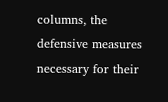columns, the defensive measures necessary for their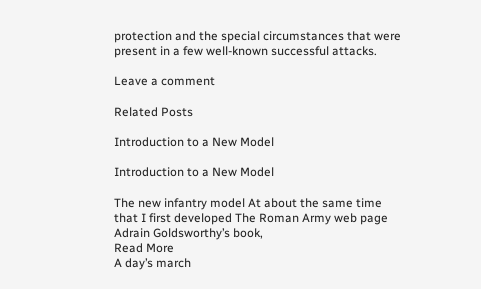protection and the special circumstances that were present in a few well-known successful attacks.

Leave a comment

Related Posts

Introduction to a New Model

Introduction to a New Model

The new infantry model At about the same time that I first developed The Roman Army web page Adrain Goldsworthy’s book,
Read More
A day’s march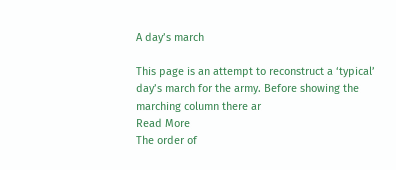A day’s march

This page is an attempt to reconstruct a ‘typical’ day’s march for the army. Before showing the marching column there ar
Read More
The order of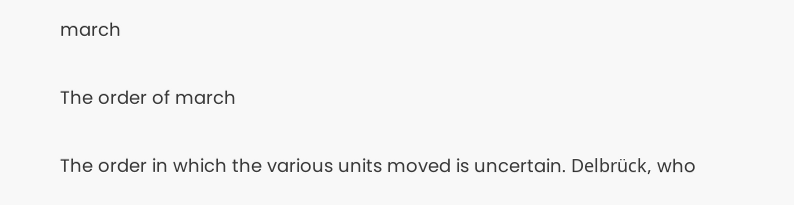march

The order of march

The order in which the various units moved is uncertain. Delbrück, who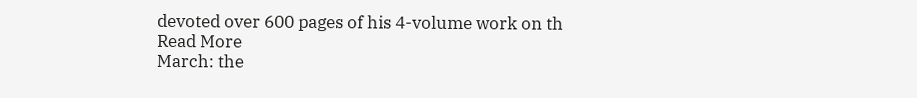devoted over 600 pages of his 4-volume work on th
Read More
March: the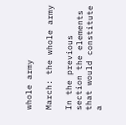whole army

March: the whole army

In the previous section the elements that would constitute a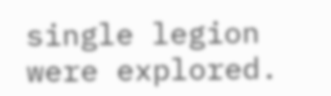single legion were explored.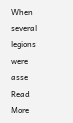When several legions were asse
Read More